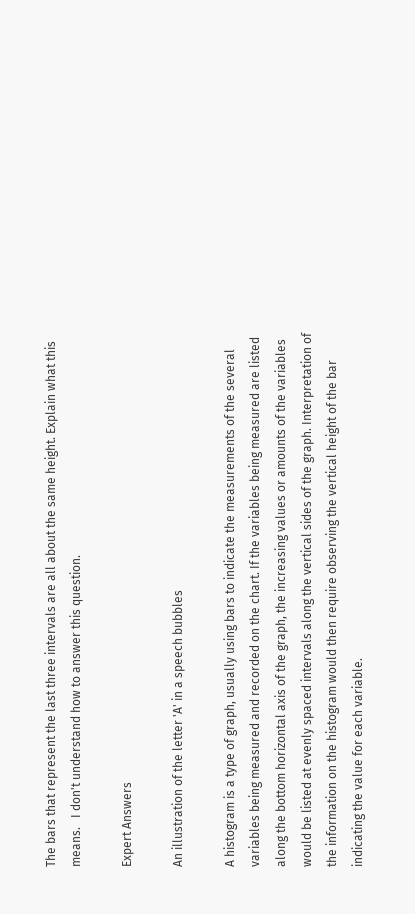The bars that represent the last three intervals are all about the same height. Explain what this means.   I don't understand how to answer this question.

Expert Answers

An illustration of the letter 'A' in a speech bubbles

A histogram is a type of graph, usually using bars to indicate the measurements of the several variables being measured and recorded on the chart. If the variables being measured are listed along the bottom horizontal axis of the graph, the increasing values or amounts of the variables would be listed at evenly spaced intervals along the vertical sides of the graph. Interpretation of the information on the histogram would then require observing the vertical height of the bar indicating the value for each variable.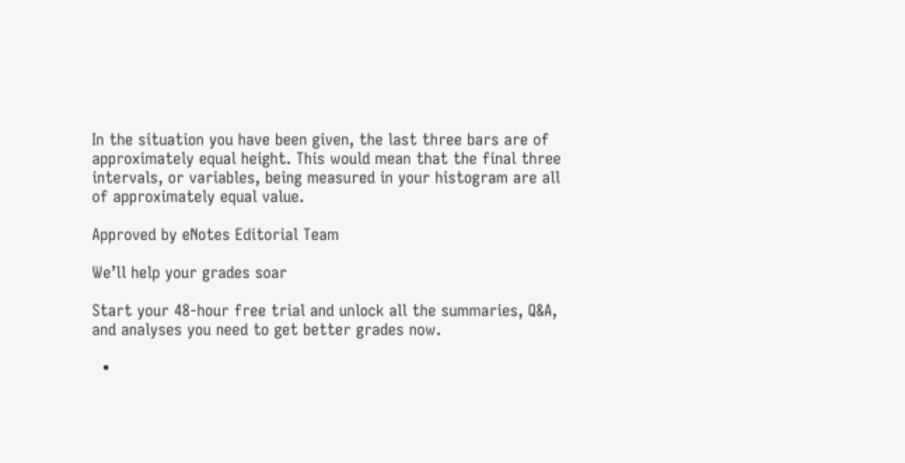In the situation you have been given, the last three bars are of approximately equal height. This would mean that the final three intervals, or variables, being measured in your histogram are all of approximately equal value.

Approved by eNotes Editorial Team

We’ll help your grades soar

Start your 48-hour free trial and unlock all the summaries, Q&A, and analyses you need to get better grades now.

  •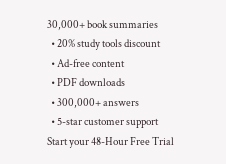30,000+ book summaries
  • 20% study tools discount
  • Ad-free content
  • PDF downloads
  • 300,000+ answers
  • 5-star customer support
Start your 48-Hour Free Trial